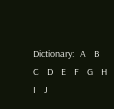Dictionary:   A    B    C    D    E    F    G    H    I    J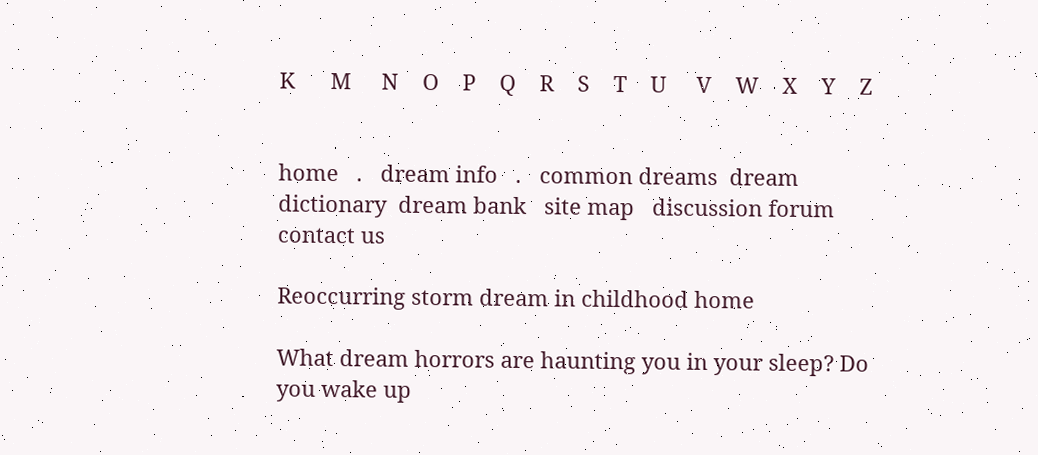K      M     N    O    P    Q    R    S    T    U     V    W    X    Y    Z


home   .   dream info   .   common dreams  dream dictionary  dream bank   site map   discussion forum  contact us

Reoccurring storm dream in childhood home

What dream horrors are haunting you in your sleep? Do you wake up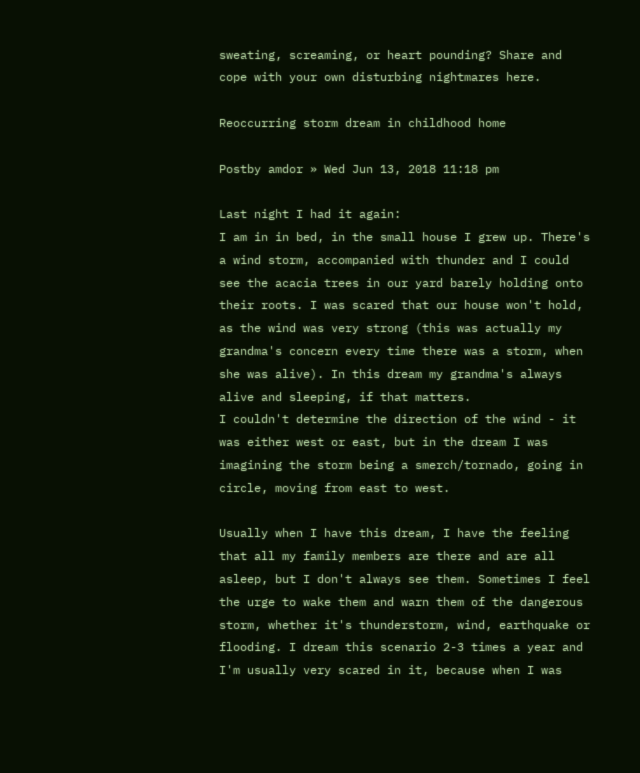sweating, screaming, or heart pounding? Share and cope with your own disturbing nightmares here.

Reoccurring storm dream in childhood home

Postby amdor » Wed Jun 13, 2018 11:18 pm

Last night I had it again:
I am in in bed, in the small house I grew up. There's a wind storm, accompanied with thunder and I could see the acacia trees in our yard barely holding onto their roots. I was scared that our house won't hold, as the wind was very strong (this was actually my grandma's concern every time there was a storm, when she was alive). In this dream my grandma's always alive and sleeping, if that matters.
I couldn't determine the direction of the wind - it was either west or east, but in the dream I was imagining the storm being a smerch/tornado, going in circle, moving from east to west.

Usually when I have this dream, I have the feeling that all my family members are there and are all asleep, but I don't always see them. Sometimes I feel the urge to wake them and warn them of the dangerous storm, whether it's thunderstorm, wind, earthquake or flooding. I dream this scenario 2-3 times a year and I'm usually very scared in it, because when I was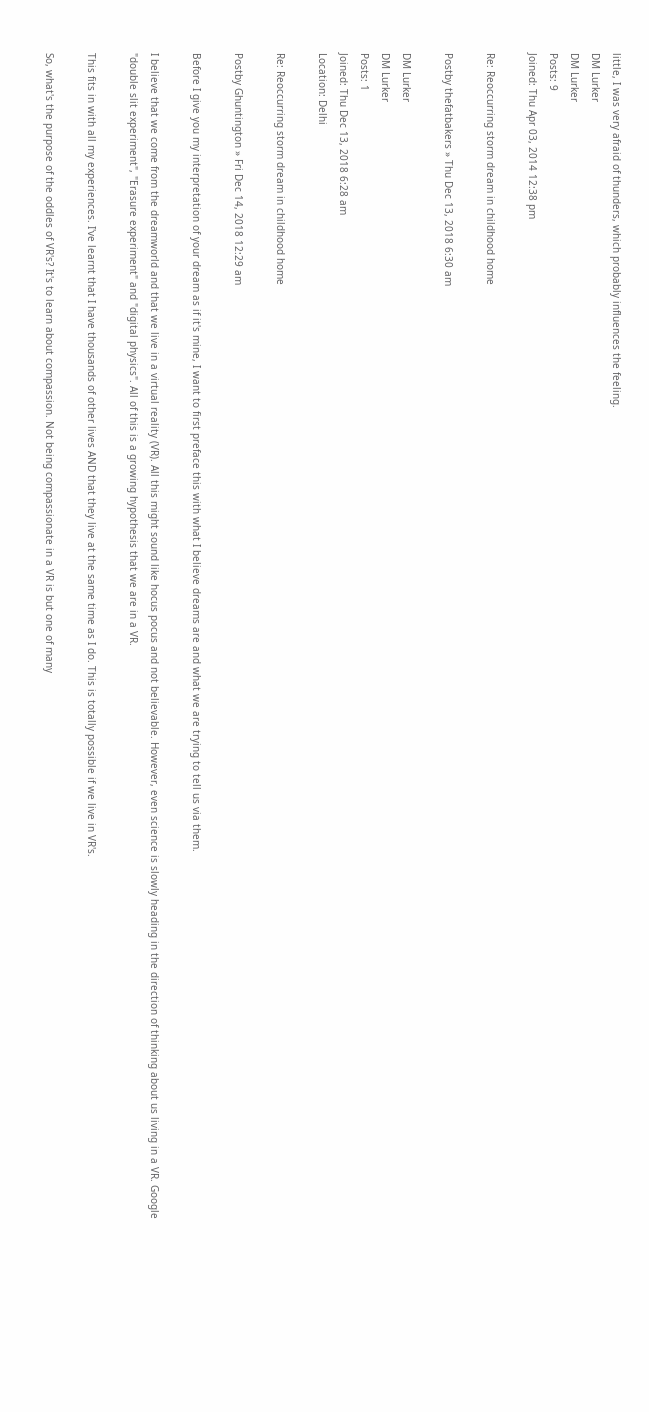little, I was very afraid of thunders, which probably influences the feeling.
DM Lurker
DM Lurker
Posts: 9
Joined: Thu Apr 03, 2014 12:38 pm

Re: Reoccurring storm dream in childhood home

Postby thefatbakers » Thu Dec 13, 2018 6:30 am

DM Lurker
DM Lurker
Posts: 1
Joined: Thu Dec 13, 2018 6:28 am
Location: Delhi

Re: Reoccurring storm dream in childhood home

Postby Ghuntington » Fri Dec 14, 2018 12:29 am

Before I give you my interpretation of your dream as if it's mine, I want to first preface this with what I believe dreams are and what we are trying to tell us via them.

I believe that we come from the dreamworld and that we live in a virtual reality (VR). All this might sound like hocus pocus and not believable. However, even science is slowly heading in the direction of thinking about us living in a VR. Google "double slit experiment", "Erasure experiment" and "digital physics". All of this is a growing hypothesis that we are in a VR.

This fits in with all my experiences. I've learnt that I have thousands of other lives AND that they live at the same time as I do. This is totally possible if we live in VR's.

So, what's the purpose of the oddles of VR's? It's to learn about compassion. Not being compassionate in a VR is but one of many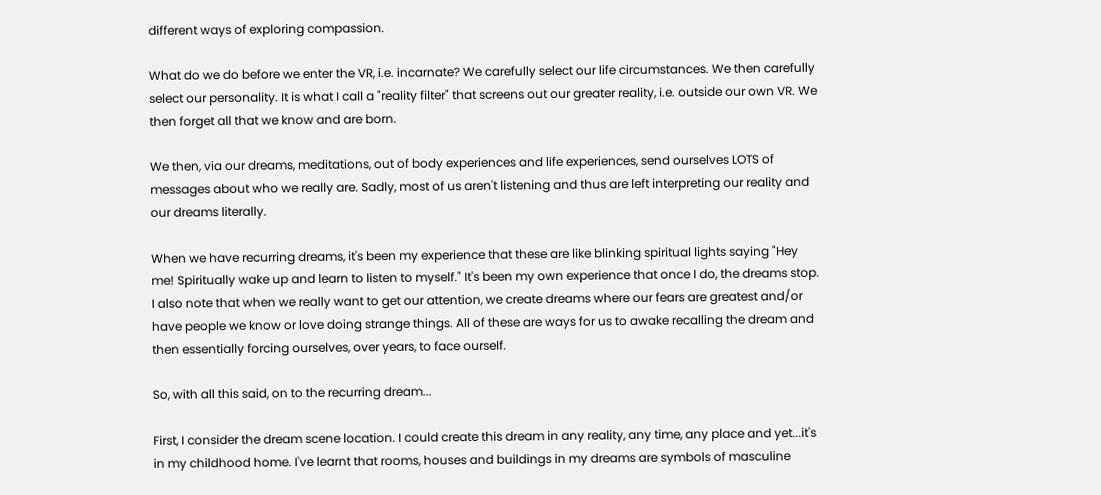different ways of exploring compassion.

What do we do before we enter the VR, i.e. incarnate? We carefully select our life circumstances. We then carefully select our personality. It is what I call a "reality filter" that screens out our greater reality, i.e. outside our own VR. We then forget all that we know and are born.

We then, via our dreams, meditations, out of body experiences and life experiences, send ourselves LOTS of messages about who we really are. Sadly, most of us aren't listening and thus are left interpreting our reality and our dreams literally.

When we have recurring dreams, it's been my experience that these are like blinking spiritual lights saying "Hey me! Spiritually wake up and learn to listen to myself." It's been my own experience that once I do, the dreams stop. I also note that when we really want to get our attention, we create dreams where our fears are greatest and/or have people we know or love doing strange things. All of these are ways for us to awake recalling the dream and then essentially forcing ourselves, over years, to face ourself.

So, with all this said, on to the recurring dream...

First, I consider the dream scene location. I could create this dream in any reality, any time, any place and yet...it's in my childhood home. I've learnt that rooms, houses and buildings in my dreams are symbols of masculine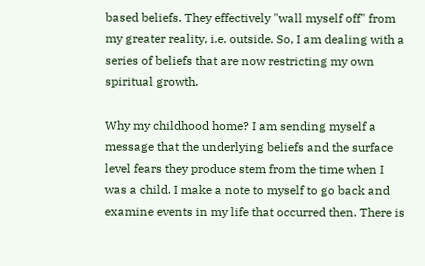based beliefs. They effectively "wall myself off" from my greater reality, i.e. outside. So, I am dealing with a series of beliefs that are now restricting my own spiritual growth.

Why my childhood home? I am sending myself a message that the underlying beliefs and the surface level fears they produce stem from the time when I was a child. I make a note to myself to go back and examine events in my life that occurred then. There is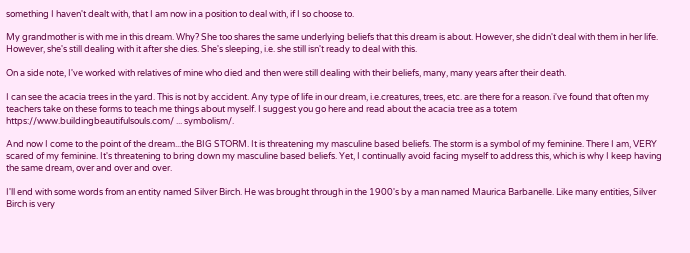something I haven't dealt with, that I am now in a position to deal with, if I so choose to.

My grandmother is with me in this dream. Why? She too shares the same underlying beliefs that this dream is about. However, she didn't deal with them in her life. However, she's still dealing with it after she dies. She's sleeping, i.e. she still isn't ready to deal with this.

On a side note, I've worked with relatives of mine who died and then were still dealing with their beliefs, many, many years after their death.

I can see the acacia trees in the yard. This is not by accident. Any type of life in our dream, i.e.creatures, trees, etc. are there for a reason. i've found that often my teachers take on these forms to teach me things about myself. I suggest you go here and read about the acacia tree as a totem https://www.buildingbeautifulsouls.com/ ... symbolism/.

And now I come to the point of the dream...the BIG STORM. It is threatening my masculine based beliefs. The storm is a symbol of my feminine. There I am, VERY scared of my feminine. It's threatening to bring down my masculine based beliefs. Yet, I continually avoid facing myself to address this, which is why I keep having the same dream, over and over and over.

I'll end with some words from an entity named Silver Birch. He was brought through in the 1900's by a man named Maurica Barbanelle. Like many entities, Silver Birch is very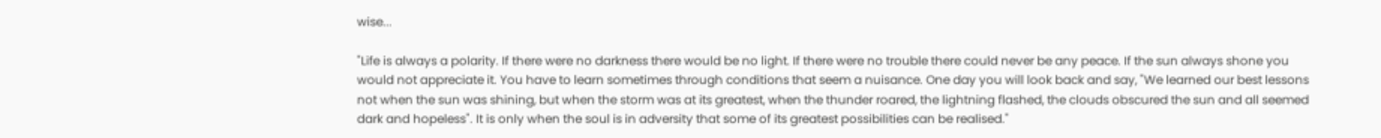wise...

"Life is always a polarity. If there were no darkness there would be no light. If there were no trouble there could never be any peace. If the sun always shone you would not appreciate it. You have to learn sometimes through conditions that seem a nuisance. One day you will look back and say, "We learned our best lessons not when the sun was shining, but when the storm was at its greatest, when the thunder roared, the lightning flashed, the clouds obscured the sun and all seemed dark and hopeless". It is only when the soul is in adversity that some of its greatest possibilities can be realised."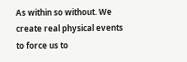As within so without. We create real physical events to force us to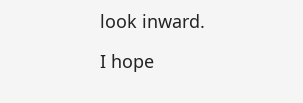look inward.

I hope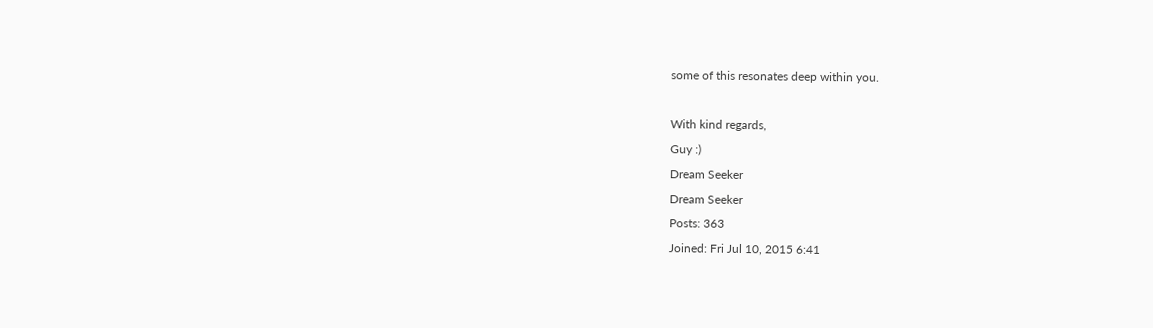some of this resonates deep within you.

With kind regards,
Guy :)
Dream Seeker
Dream Seeker
Posts: 363
Joined: Fri Jul 10, 2015 6:41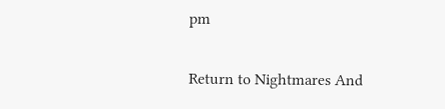pm

Return to Nightmares And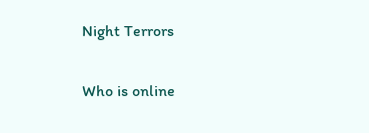Night Terrors

Who is online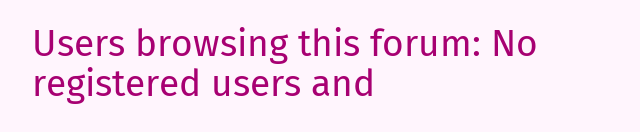Users browsing this forum: No registered users and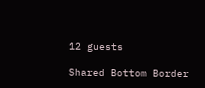12 guests

Shared Bottom Border